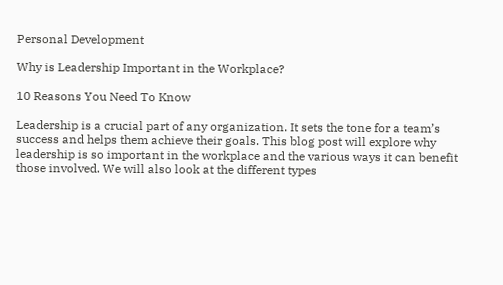Personal Development

Why is Leadership Important in the Workplace?

10 Reasons You Need To Know

Leadership is a crucial part of any organization. It sets the tone for a team’s success and helps them achieve their goals. This blog post will explore why leadership is so important in the workplace and the various ways it can benefit those involved. We will also look at the different types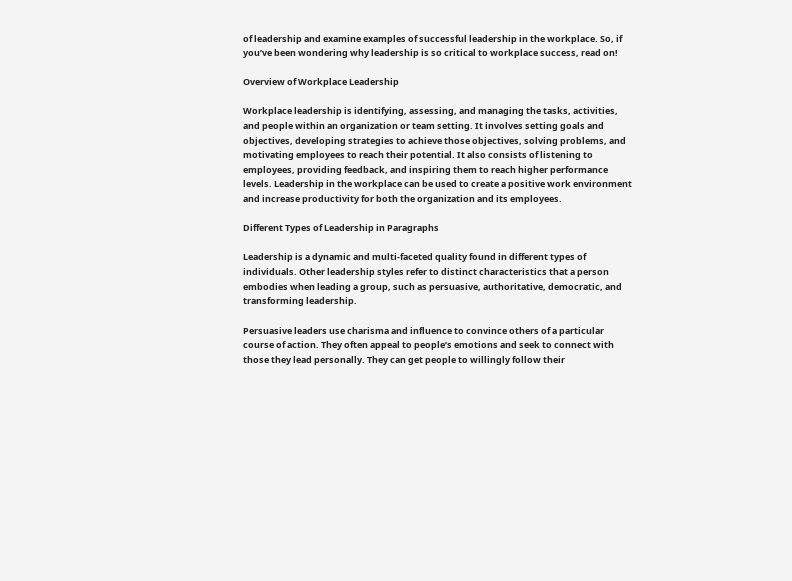of leadership and examine examples of successful leadership in the workplace. So, if you’ve been wondering why leadership is so critical to workplace success, read on!

Overview of Workplace Leadership

Workplace leadership is identifying, assessing, and managing the tasks, activities, and people within an organization or team setting. It involves setting goals and objectives, developing strategies to achieve those objectives, solving problems, and motivating employees to reach their potential. It also consists of listening to employees, providing feedback, and inspiring them to reach higher performance levels. Leadership in the workplace can be used to create a positive work environment and increase productivity for both the organization and its employees.

Different Types of Leadership in Paragraphs

Leadership is a dynamic and multi-faceted quality found in different types of individuals. Other leadership styles refer to distinct characteristics that a person embodies when leading a group, such as persuasive, authoritative, democratic, and transforming leadership.

Persuasive leaders use charisma and influence to convince others of a particular course of action. They often appeal to people’s emotions and seek to connect with those they lead personally. They can get people to willingly follow their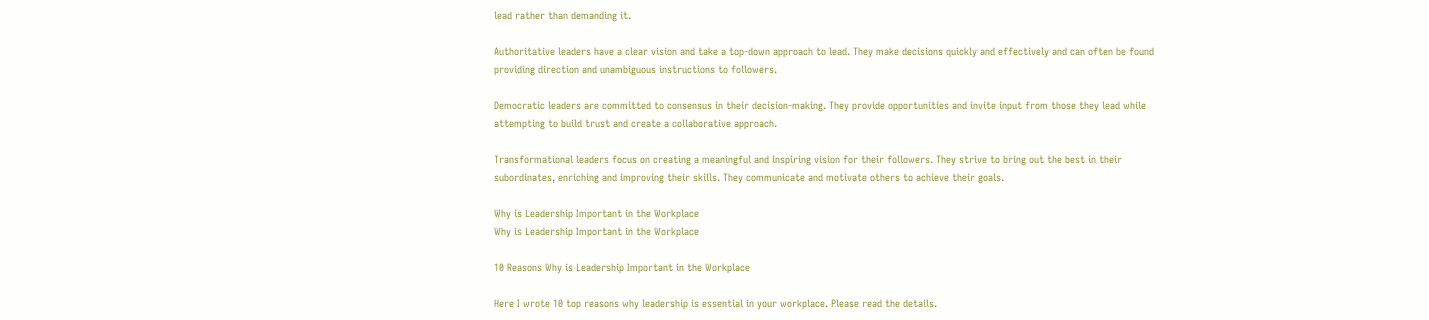lead rather than demanding it.

Authoritative leaders have a clear vision and take a top-down approach to lead. They make decisions quickly and effectively and can often be found providing direction and unambiguous instructions to followers.

Democratic leaders are committed to consensus in their decision-making. They provide opportunities and invite input from those they lead while attempting to build trust and create a collaborative approach.

Transformational leaders focus on creating a meaningful and inspiring vision for their followers. They strive to bring out the best in their subordinates, enriching and improving their skills. They communicate and motivate others to achieve their goals.

Why is Leadership Important in the Workplace
Why is Leadership Important in the Workplace

10 Reasons Why is Leadership Important in the Workplace

Here I wrote 10 top reasons why leadership is essential in your workplace. Please read the details.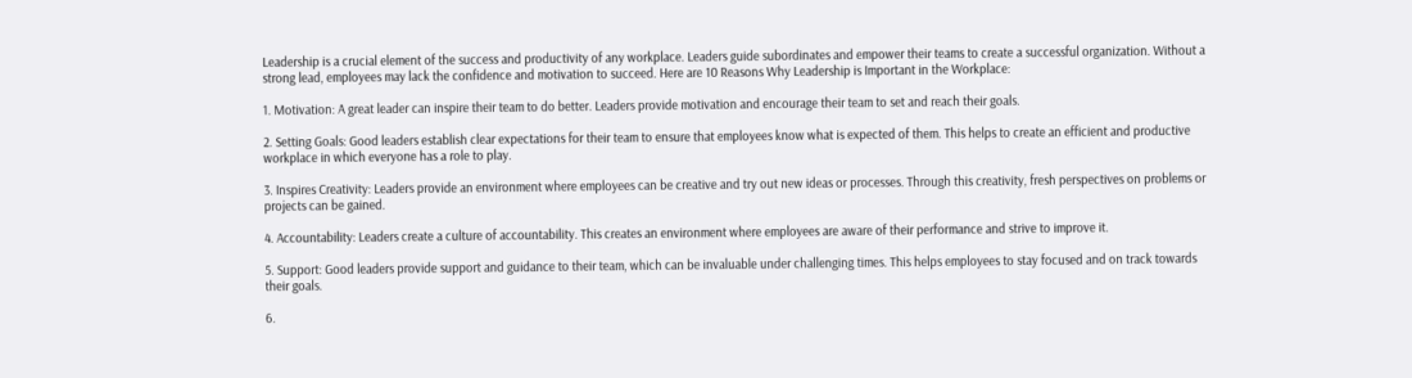Leadership is a crucial element of the success and productivity of any workplace. Leaders guide subordinates and empower their teams to create a successful organization. Without a strong lead, employees may lack the confidence and motivation to succeed. Here are 10 Reasons Why Leadership is Important in the Workplace:

1. Motivation: A great leader can inspire their team to do better. Leaders provide motivation and encourage their team to set and reach their goals.

2. Setting Goals: Good leaders establish clear expectations for their team to ensure that employees know what is expected of them. This helps to create an efficient and productive workplace in which everyone has a role to play.

3. Inspires Creativity: Leaders provide an environment where employees can be creative and try out new ideas or processes. Through this creativity, fresh perspectives on problems or projects can be gained.

4. Accountability: Leaders create a culture of accountability. This creates an environment where employees are aware of their performance and strive to improve it.

5. Support: Good leaders provide support and guidance to their team, which can be invaluable under challenging times. This helps employees to stay focused and on track towards their goals.

6.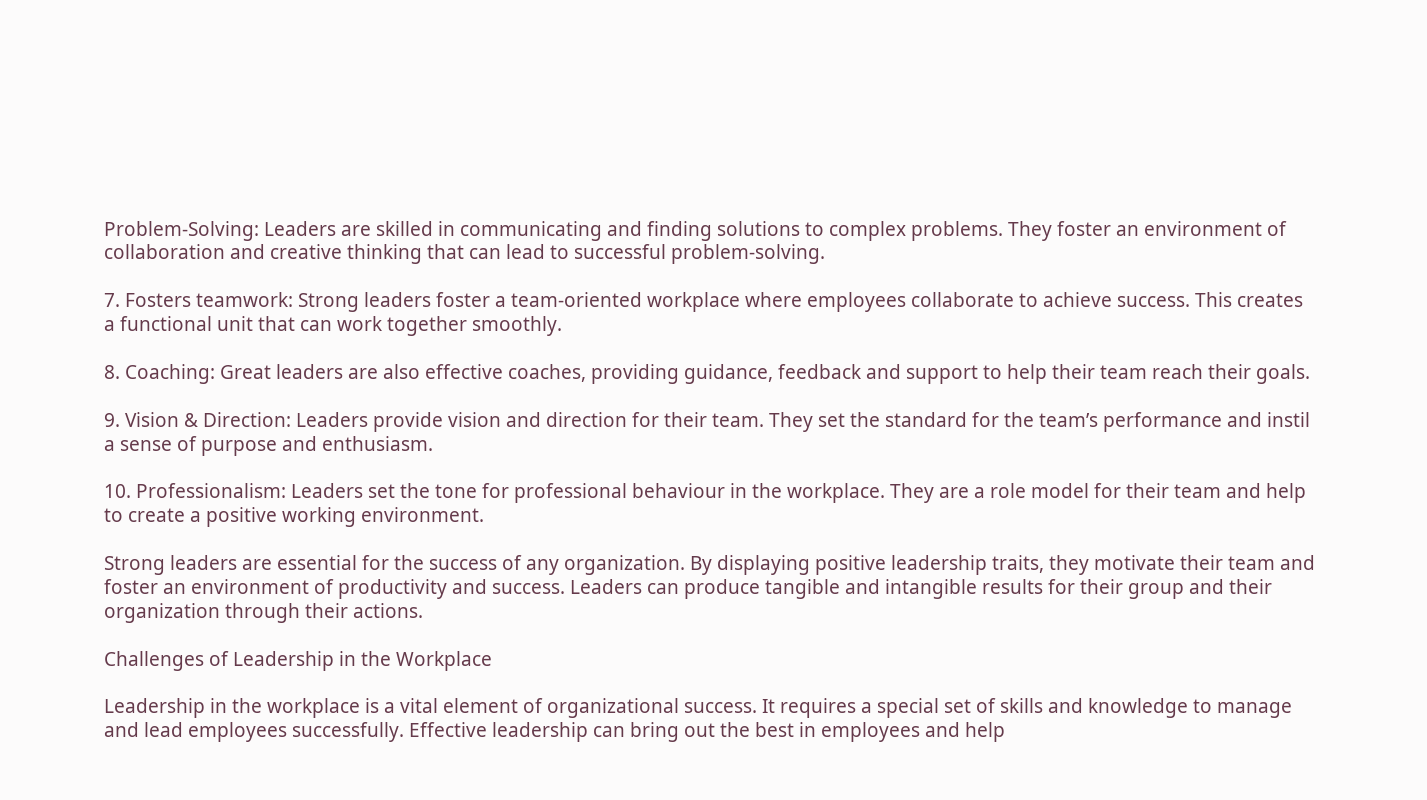Problem-Solving: Leaders are skilled in communicating and finding solutions to complex problems. They foster an environment of collaboration and creative thinking that can lead to successful problem-solving.

7. Fosters teamwork: Strong leaders foster a team-oriented workplace where employees collaborate to achieve success. This creates a functional unit that can work together smoothly.

8. Coaching: Great leaders are also effective coaches, providing guidance, feedback and support to help their team reach their goals.

9. Vision & Direction: Leaders provide vision and direction for their team. They set the standard for the team’s performance and instil a sense of purpose and enthusiasm.

10. Professionalism: Leaders set the tone for professional behaviour in the workplace. They are a role model for their team and help to create a positive working environment.

Strong leaders are essential for the success of any organization. By displaying positive leadership traits, they motivate their team and foster an environment of productivity and success. Leaders can produce tangible and intangible results for their group and their organization through their actions.

Challenges of Leadership in the Workplace

Leadership in the workplace is a vital element of organizational success. It requires a special set of skills and knowledge to manage and lead employees successfully. Effective leadership can bring out the best in employees and help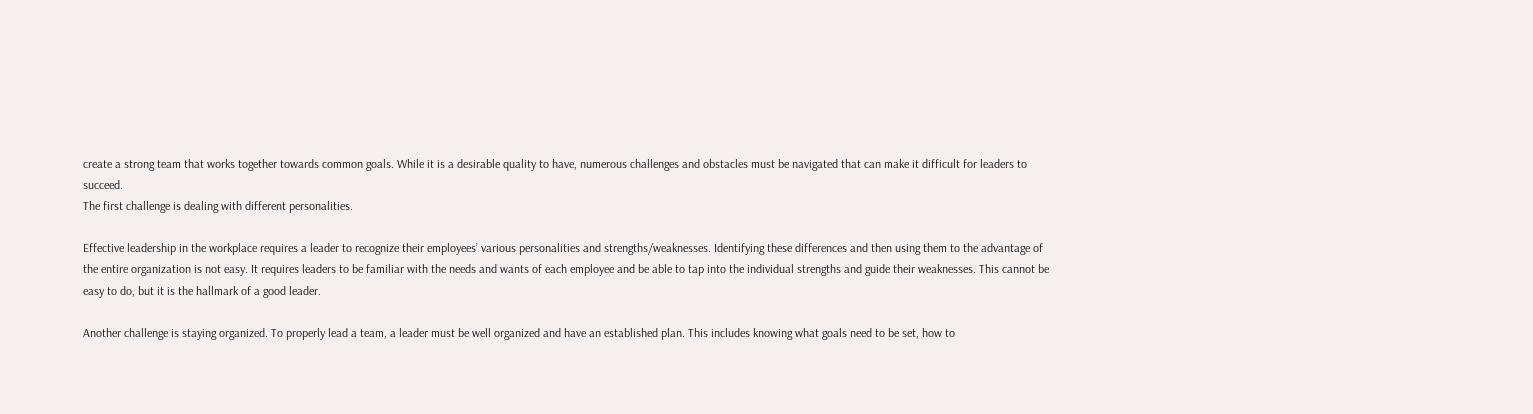create a strong team that works together towards common goals. While it is a desirable quality to have, numerous challenges and obstacles must be navigated that can make it difficult for leaders to succeed.
The first challenge is dealing with different personalities.

Effective leadership in the workplace requires a leader to recognize their employees’ various personalities and strengths/weaknesses. Identifying these differences and then using them to the advantage of the entire organization is not easy. It requires leaders to be familiar with the needs and wants of each employee and be able to tap into the individual strengths and guide their weaknesses. This cannot be easy to do, but it is the hallmark of a good leader.

Another challenge is staying organized. To properly lead a team, a leader must be well organized and have an established plan. This includes knowing what goals need to be set, how to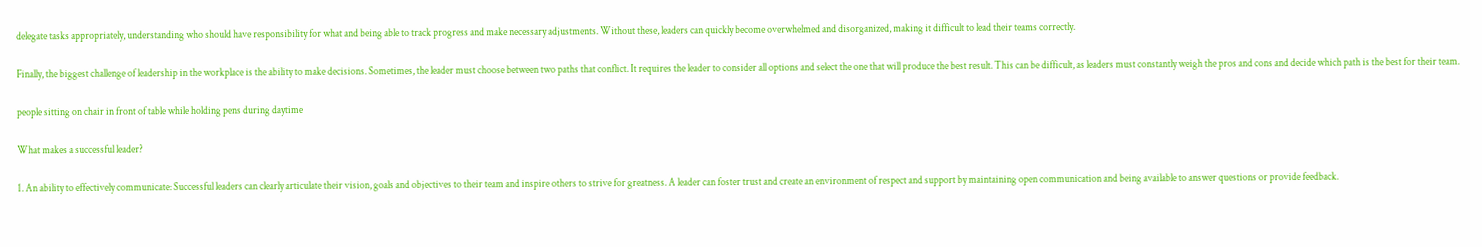delegate tasks appropriately, understanding who should have responsibility for what and being able to track progress and make necessary adjustments. Without these, leaders can quickly become overwhelmed and disorganized, making it difficult to lead their teams correctly.

Finally, the biggest challenge of leadership in the workplace is the ability to make decisions. Sometimes, the leader must choose between two paths that conflict. It requires the leader to consider all options and select the one that will produce the best result. This can be difficult, as leaders must constantly weigh the pros and cons and decide which path is the best for their team.

people sitting on chair in front of table while holding pens during daytime

What makes a successful leader?

1. An ability to effectively communicate: Successful leaders can clearly articulate their vision, goals and objectives to their team and inspire others to strive for greatness. A leader can foster trust and create an environment of respect and support by maintaining open communication and being available to answer questions or provide feedback.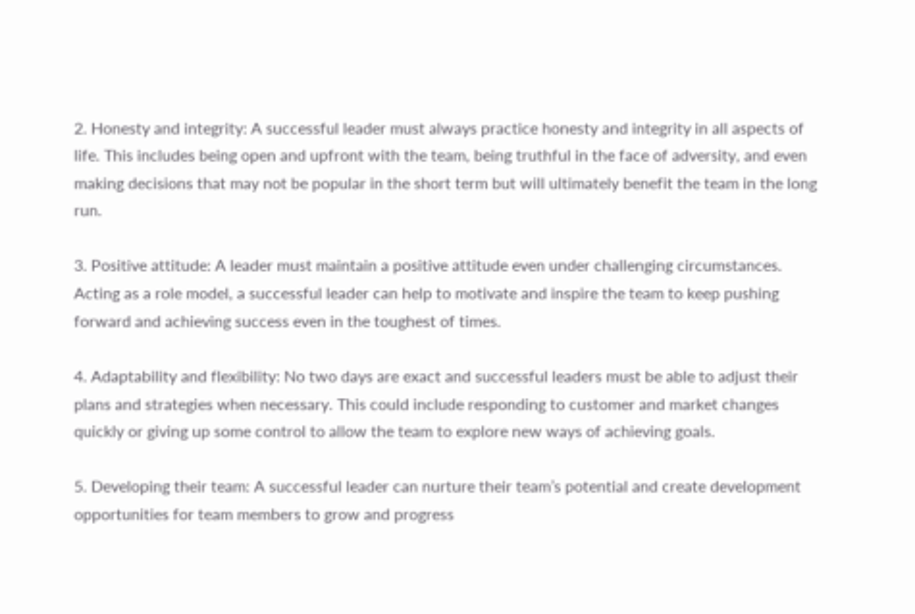2. Honesty and integrity: A successful leader must always practice honesty and integrity in all aspects of life. This includes being open and upfront with the team, being truthful in the face of adversity, and even making decisions that may not be popular in the short term but will ultimately benefit the team in the long run.

3. Positive attitude: A leader must maintain a positive attitude even under challenging circumstances. Acting as a role model, a successful leader can help to motivate and inspire the team to keep pushing forward and achieving success even in the toughest of times.

4. Adaptability and flexibility: No two days are exact and successful leaders must be able to adjust their plans and strategies when necessary. This could include responding to customer and market changes quickly or giving up some control to allow the team to explore new ways of achieving goals.

5. Developing their team: A successful leader can nurture their team’s potential and create development opportunities for team members to grow and progress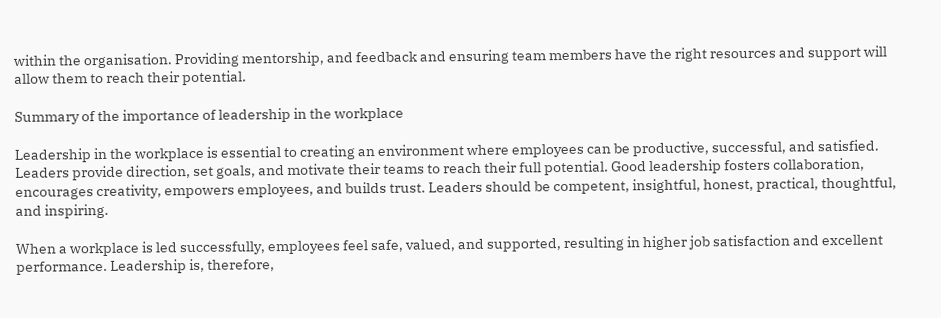within the organisation. Providing mentorship, and feedback and ensuring team members have the right resources and support will allow them to reach their potential.

Summary of the importance of leadership in the workplace

Leadership in the workplace is essential to creating an environment where employees can be productive, successful, and satisfied. Leaders provide direction, set goals, and motivate their teams to reach their full potential. Good leadership fosters collaboration, encourages creativity, empowers employees, and builds trust. Leaders should be competent, insightful, honest, practical, thoughtful, and inspiring.

When a workplace is led successfully, employees feel safe, valued, and supported, resulting in higher job satisfaction and excellent performance. Leadership is, therefore,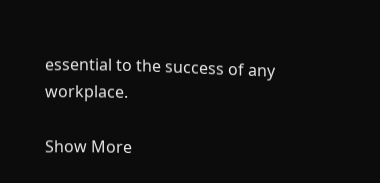essential to the success of any workplace.

Show More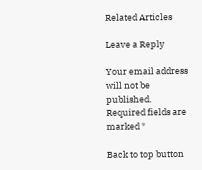Related Articles

Leave a Reply

Your email address will not be published. Required fields are marked *

Back to top button